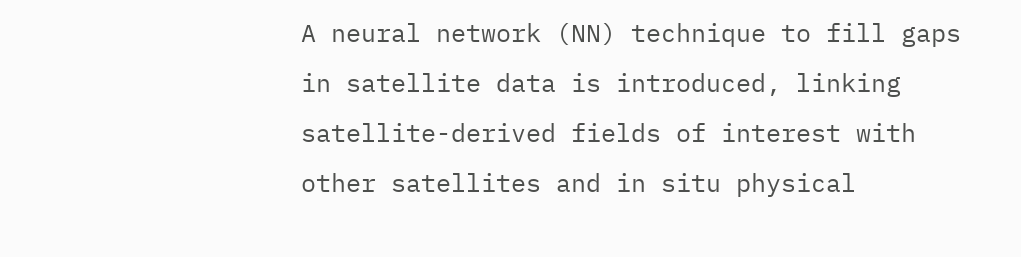A neural network (NN) technique to fill gaps in satellite data is introduced, linking satellite-derived fields of interest with other satellites and in situ physical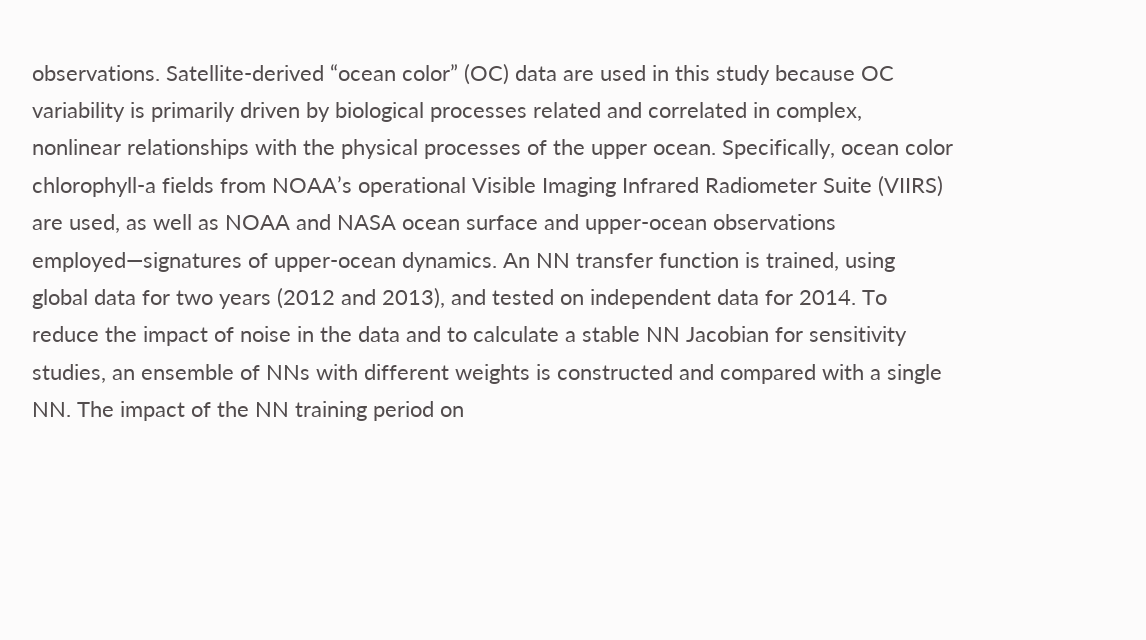observations. Satellite-derived “ocean color” (OC) data are used in this study because OC variability is primarily driven by biological processes related and correlated in complex, nonlinear relationships with the physical processes of the upper ocean. Specifically, ocean color chlorophyll-a fields from NOAA’s operational Visible Imaging Infrared Radiometer Suite (VIIRS) are used, as well as NOAA and NASA ocean surface and upper-ocean observations employed—signatures of upper-ocean dynamics. An NN transfer function is trained, using global data for two years (2012 and 2013), and tested on independent data for 2014. To reduce the impact of noise in the data and to calculate a stable NN Jacobian for sensitivity studies, an ensemble of NNs with different weights is constructed and compared with a single NN. The impact of the NN training period on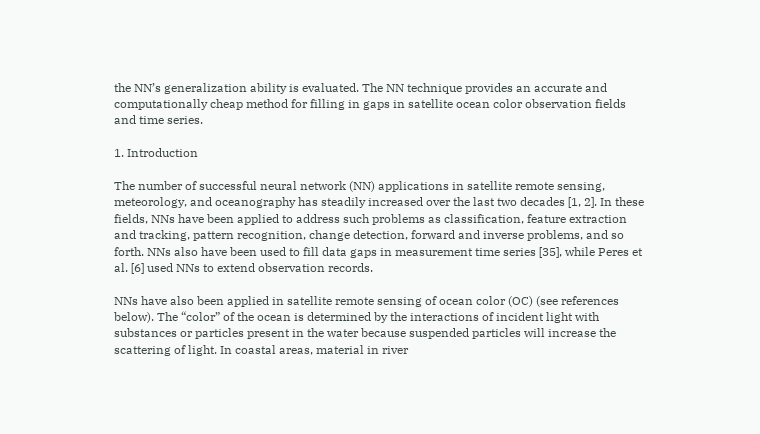the NN’s generalization ability is evaluated. The NN technique provides an accurate and computationally cheap method for filling in gaps in satellite ocean color observation fields and time series.

1. Introduction

The number of successful neural network (NN) applications in satellite remote sensing, meteorology, and oceanography has steadily increased over the last two decades [1, 2]. In these fields, NNs have been applied to address such problems as classification, feature extraction and tracking, pattern recognition, change detection, forward and inverse problems, and so forth. NNs also have been used to fill data gaps in measurement time series [35], while Peres et al. [6] used NNs to extend observation records.

NNs have also been applied in satellite remote sensing of ocean color (OC) (see references below). The “color” of the ocean is determined by the interactions of incident light with substances or particles present in the water because suspended particles will increase the scattering of light. In coastal areas, material in river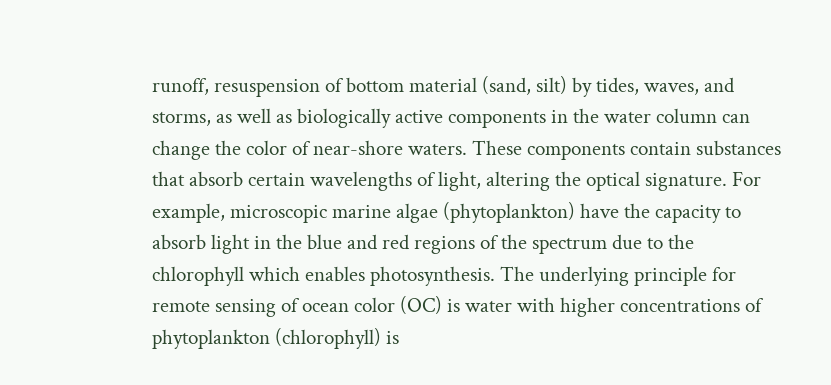runoff, resuspension of bottom material (sand, silt) by tides, waves, and storms, as well as biologically active components in the water column can change the color of near-shore waters. These components contain substances that absorb certain wavelengths of light, altering the optical signature. For example, microscopic marine algae (phytoplankton) have the capacity to absorb light in the blue and red regions of the spectrum due to the chlorophyll which enables photosynthesis. The underlying principle for remote sensing of ocean color (OC) is water with higher concentrations of phytoplankton (chlorophyll) is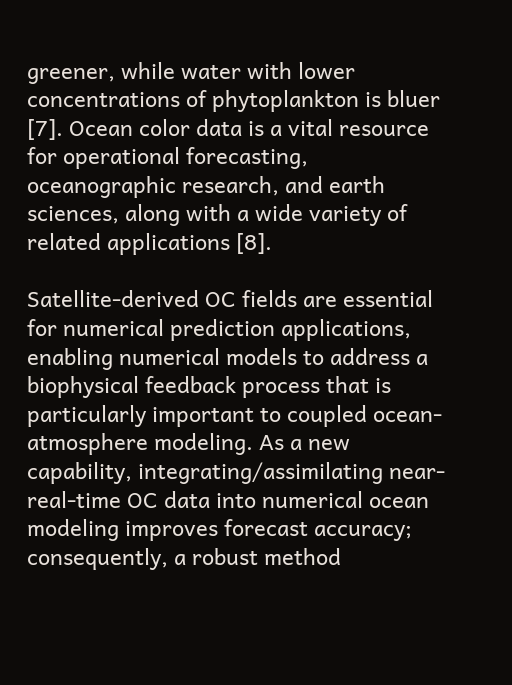greener, while water with lower concentrations of phytoplankton is bluer [7]. Ocean color data is a vital resource for operational forecasting, oceanographic research, and earth sciences, along with a wide variety of related applications [8].

Satellite-derived OC fields are essential for numerical prediction applications, enabling numerical models to address a biophysical feedback process that is particularly important to coupled ocean-atmosphere modeling. As a new capability, integrating/assimilating near-real-time OC data into numerical ocean modeling improves forecast accuracy; consequently, a robust method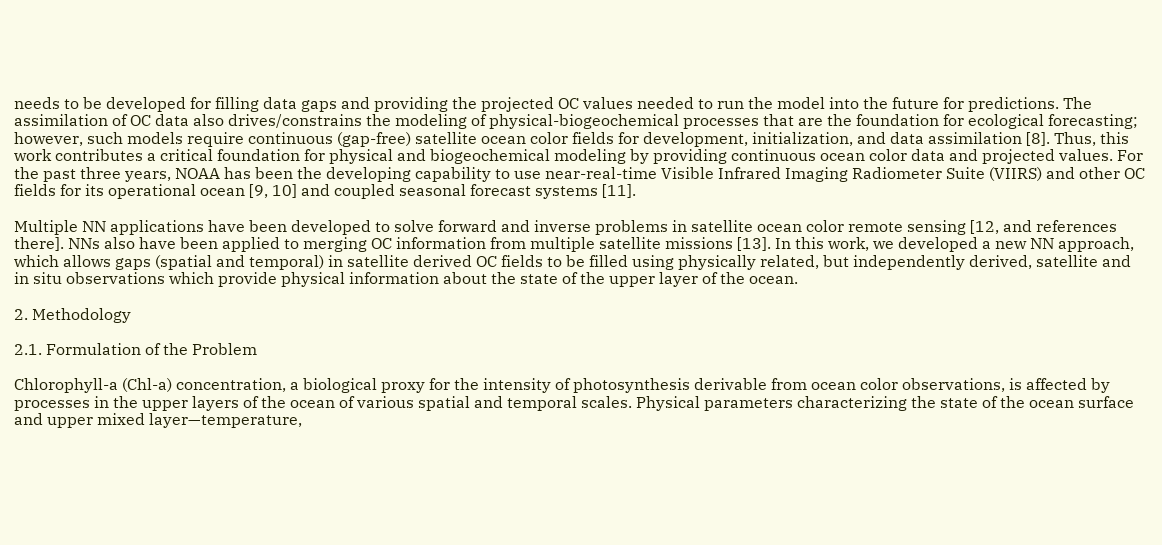needs to be developed for filling data gaps and providing the projected OC values needed to run the model into the future for predictions. The assimilation of OC data also drives/constrains the modeling of physical-biogeochemical processes that are the foundation for ecological forecasting; however, such models require continuous (gap-free) satellite ocean color fields for development, initialization, and data assimilation [8]. Thus, this work contributes a critical foundation for physical and biogeochemical modeling by providing continuous ocean color data and projected values. For the past three years, NOAA has been the developing capability to use near-real-time Visible Infrared Imaging Radiometer Suite (VIIRS) and other OC fields for its operational ocean [9, 10] and coupled seasonal forecast systems [11].

Multiple NN applications have been developed to solve forward and inverse problems in satellite ocean color remote sensing [12, and references there]. NNs also have been applied to merging OC information from multiple satellite missions [13]. In this work, we developed a new NN approach, which allows gaps (spatial and temporal) in satellite derived OC fields to be filled using physically related, but independently derived, satellite and in situ observations which provide physical information about the state of the upper layer of the ocean.

2. Methodology

2.1. Formulation of the Problem

Chlorophyll-a (Chl-a) concentration, a biological proxy for the intensity of photosynthesis derivable from ocean color observations, is affected by processes in the upper layers of the ocean of various spatial and temporal scales. Physical parameters characterizing the state of the ocean surface and upper mixed layer—temperature,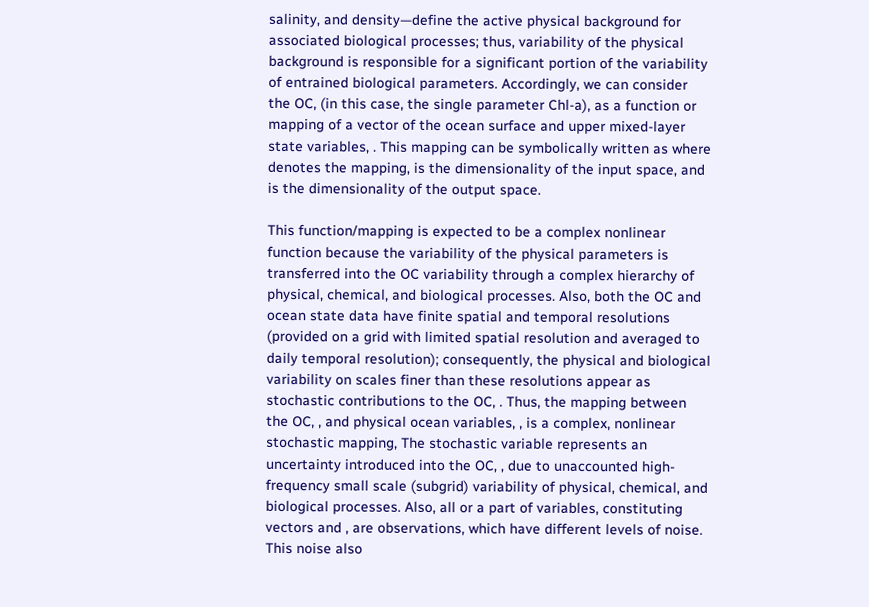salinity, and density—define the active physical background for associated biological processes; thus, variability of the physical background is responsible for a significant portion of the variability of entrained biological parameters. Accordingly, we can consider the OC, (in this case, the single parameter Chl-a), as a function or mapping of a vector of the ocean surface and upper mixed-layer state variables, . This mapping can be symbolically written as where denotes the mapping, is the dimensionality of the input space, and is the dimensionality of the output space.

This function/mapping is expected to be a complex nonlinear function because the variability of the physical parameters is transferred into the OC variability through a complex hierarchy of physical, chemical, and biological processes. Also, both the OC and ocean state data have finite spatial and temporal resolutions (provided on a grid with limited spatial resolution and averaged to daily temporal resolution); consequently, the physical and biological variability on scales finer than these resolutions appear as stochastic contributions to the OC, . Thus, the mapping between the OC, , and physical ocean variables, , is a complex, nonlinear stochastic mapping, The stochastic variable represents an uncertainty introduced into the OC, , due to unaccounted high-frequency small scale (subgrid) variability of physical, chemical, and biological processes. Also, all or a part of variables, constituting vectors and , are observations, which have different levels of noise. This noise also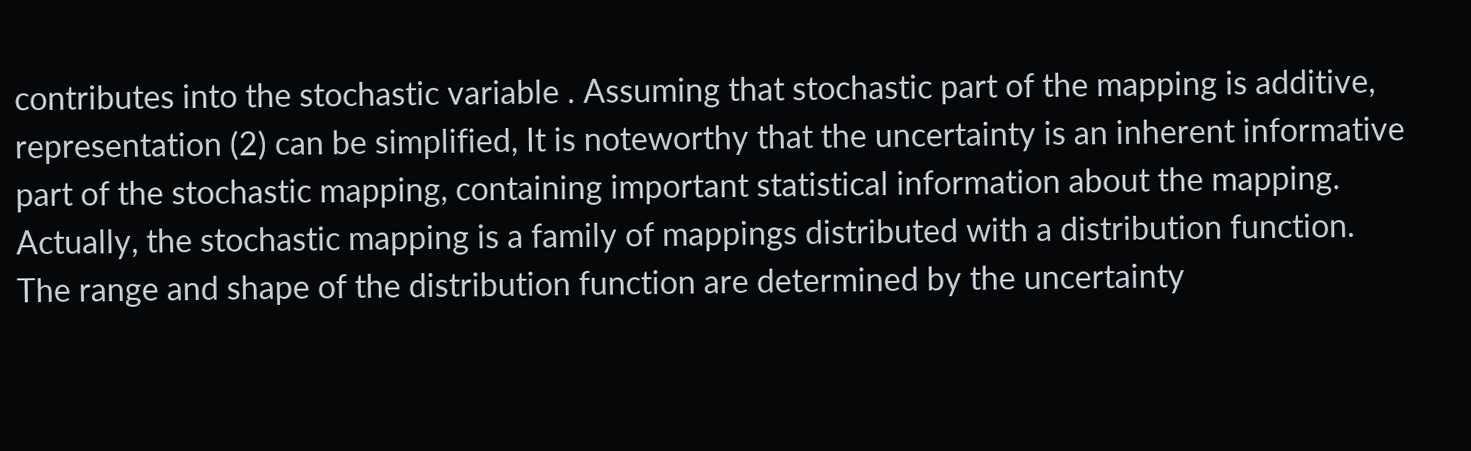contributes into the stochastic variable . Assuming that stochastic part of the mapping is additive, representation (2) can be simplified, It is noteworthy that the uncertainty is an inherent informative part of the stochastic mapping, containing important statistical information about the mapping. Actually, the stochastic mapping is a family of mappings distributed with a distribution function. The range and shape of the distribution function are determined by the uncertainty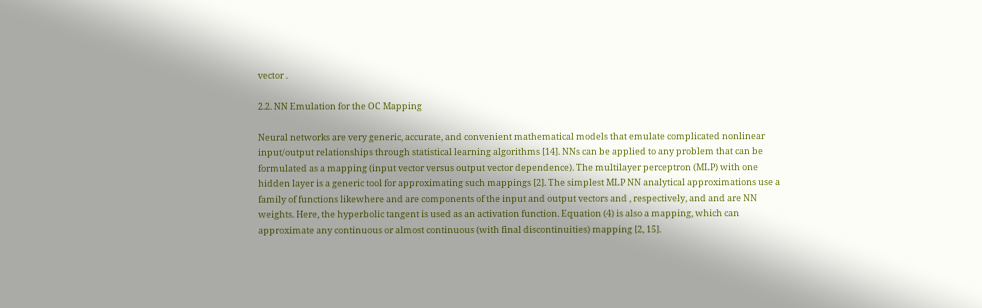vector .

2.2. NN Emulation for the OC Mapping

Neural networks are very generic, accurate, and convenient mathematical models that emulate complicated nonlinear input/output relationships through statistical learning algorithms [14]. NNs can be applied to any problem that can be formulated as a mapping (input vector versus output vector dependence). The multilayer perceptron (MLP) with one hidden layer is a generic tool for approximating such mappings [2]. The simplest MLP NN analytical approximations use a family of functions likewhere and are components of the input and output vectors and , respectively, and and are NN weights. Here, the hyperbolic tangent is used as an activation function. Equation (4) is also a mapping, which can approximate any continuous or almost continuous (with final discontinuities) mapping [2, 15].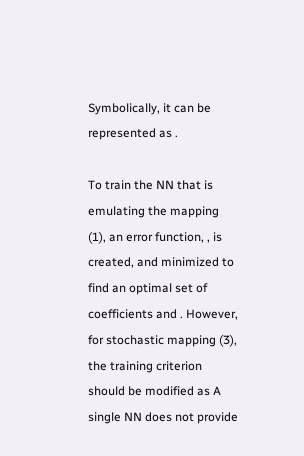Symbolically, it can be represented as .

To train the NN that is emulating the mapping (1), an error function, , is created, and minimized to find an optimal set of coefficients and . However, for stochastic mapping (3), the training criterion should be modified as A single NN does not provide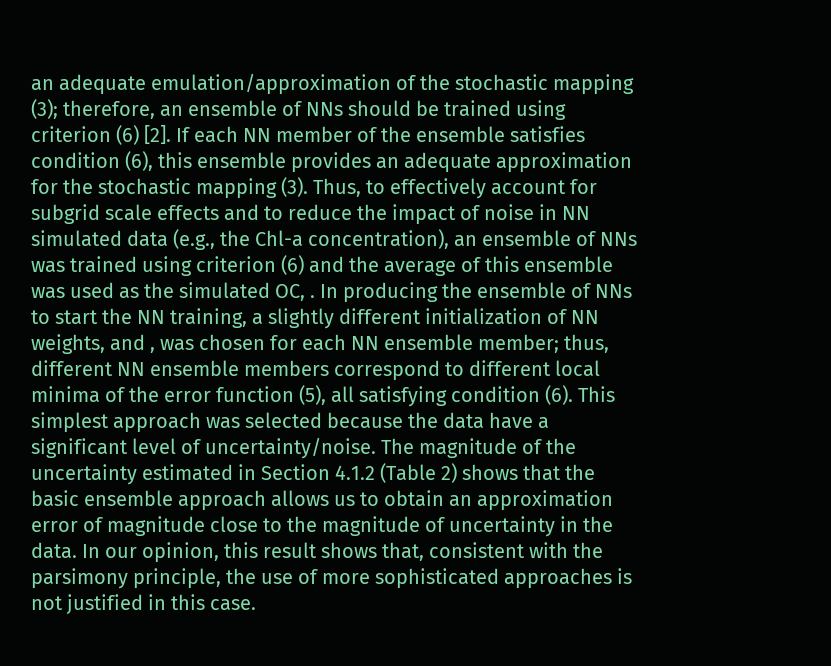an adequate emulation/approximation of the stochastic mapping (3); therefore, an ensemble of NNs should be trained using criterion (6) [2]. If each NN member of the ensemble satisfies condition (6), this ensemble provides an adequate approximation for the stochastic mapping (3). Thus, to effectively account for subgrid scale effects and to reduce the impact of noise in NN simulated data (e.g., the Chl-a concentration), an ensemble of NNs was trained using criterion (6) and the average of this ensemble was used as the simulated OC, . In producing the ensemble of NNs to start the NN training, a slightly different initialization of NN weights, and , was chosen for each NN ensemble member; thus, different NN ensemble members correspond to different local minima of the error function (5), all satisfying condition (6). This simplest approach was selected because the data have a significant level of uncertainty/noise. The magnitude of the uncertainty estimated in Section 4.1.2 (Table 2) shows that the basic ensemble approach allows us to obtain an approximation error of magnitude close to the magnitude of uncertainty in the data. In our opinion, this result shows that, consistent with the parsimony principle, the use of more sophisticated approaches is not justified in this case.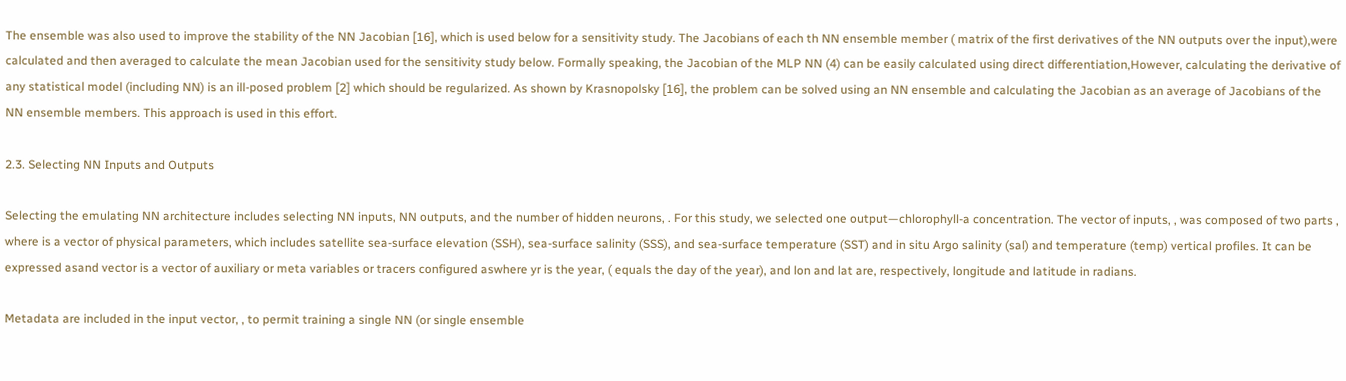The ensemble was also used to improve the stability of the NN Jacobian [16], which is used below for a sensitivity study. The Jacobians of each th NN ensemble member ( matrix of the first derivatives of the NN outputs over the input),were calculated and then averaged to calculate the mean Jacobian used for the sensitivity study below. Formally speaking, the Jacobian of the MLP NN (4) can be easily calculated using direct differentiation,However, calculating the derivative of any statistical model (including NN) is an ill-posed problem [2] which should be regularized. As shown by Krasnopolsky [16], the problem can be solved using an NN ensemble and calculating the Jacobian as an average of Jacobians of the NN ensemble members. This approach is used in this effort.

2.3. Selecting NN Inputs and Outputs

Selecting the emulating NN architecture includes selecting NN inputs, NN outputs, and the number of hidden neurons, . For this study, we selected one output—chlorophyll-a concentration. The vector of inputs, , was composed of two parts , where is a vector of physical parameters, which includes satellite sea-surface elevation (SSH), sea-surface salinity (SSS), and sea-surface temperature (SST) and in situ Argo salinity (sal) and temperature (temp) vertical profiles. It can be expressed asand vector is a vector of auxiliary or meta variables or tracers configured aswhere yr is the year, ( equals the day of the year), and lon and lat are, respectively, longitude and latitude in radians.

Metadata are included in the input vector, , to permit training a single NN (or single ensemble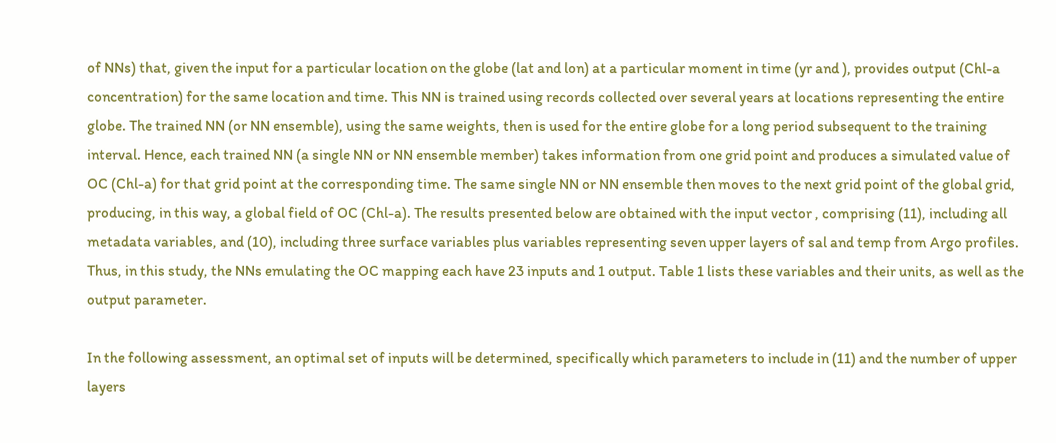of NNs) that, given the input for a particular location on the globe (lat and lon) at a particular moment in time (yr and ), provides output (Chl-a concentration) for the same location and time. This NN is trained using records collected over several years at locations representing the entire globe. The trained NN (or NN ensemble), using the same weights, then is used for the entire globe for a long period subsequent to the training interval. Hence, each trained NN (a single NN or NN ensemble member) takes information from one grid point and produces a simulated value of OC (Chl-a) for that grid point at the corresponding time. The same single NN or NN ensemble then moves to the next grid point of the global grid, producing, in this way, a global field of OC (Chl-a). The results presented below are obtained with the input vector , comprising (11), including all metadata variables, and (10), including three surface variables plus variables representing seven upper layers of sal and temp from Argo profiles. Thus, in this study, the NNs emulating the OC mapping each have 23 inputs and 1 output. Table 1 lists these variables and their units, as well as the output parameter.

In the following assessment, an optimal set of inputs will be determined, specifically which parameters to include in (11) and the number of upper layers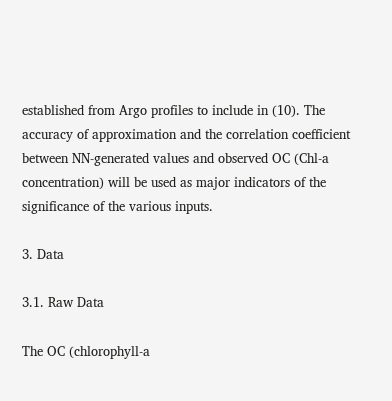established from Argo profiles to include in (10). The accuracy of approximation and the correlation coefficient between NN-generated values and observed OC (Chl-a concentration) will be used as major indicators of the significance of the various inputs.

3. Data

3.1. Raw Data

The OC (chlorophyll-a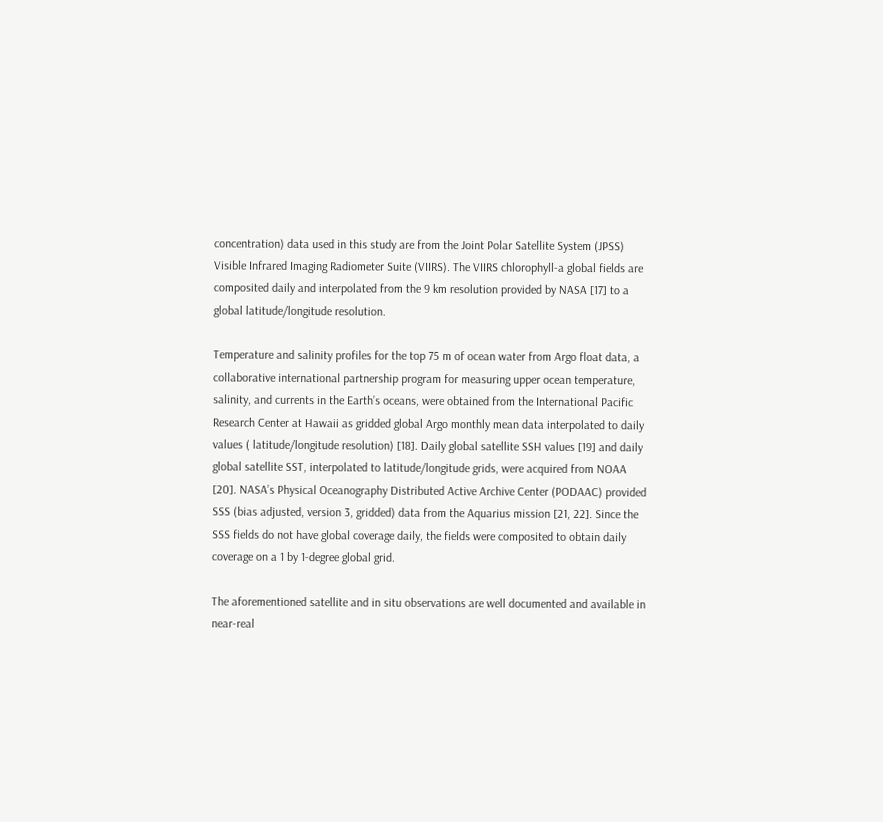concentration) data used in this study are from the Joint Polar Satellite System (JPSS) Visible Infrared Imaging Radiometer Suite (VIIRS). The VIIRS chlorophyll-a global fields are composited daily and interpolated from the 9 km resolution provided by NASA [17] to a global latitude/longitude resolution.

Temperature and salinity profiles for the top 75 m of ocean water from Argo float data, a collaborative international partnership program for measuring upper ocean temperature, salinity, and currents in the Earth’s oceans, were obtained from the International Pacific Research Center at Hawaii as gridded global Argo monthly mean data interpolated to daily values ( latitude/longitude resolution) [18]. Daily global satellite SSH values [19] and daily global satellite SST, interpolated to latitude/longitude grids, were acquired from NOAA [20]. NASA’s Physical Oceanography Distributed Active Archive Center (PODAAC) provided SSS (bias adjusted, version 3, gridded) data from the Aquarius mission [21, 22]. Since the SSS fields do not have global coverage daily, the fields were composited to obtain daily coverage on a 1 by 1-degree global grid.

The aforementioned satellite and in situ observations are well documented and available in near-real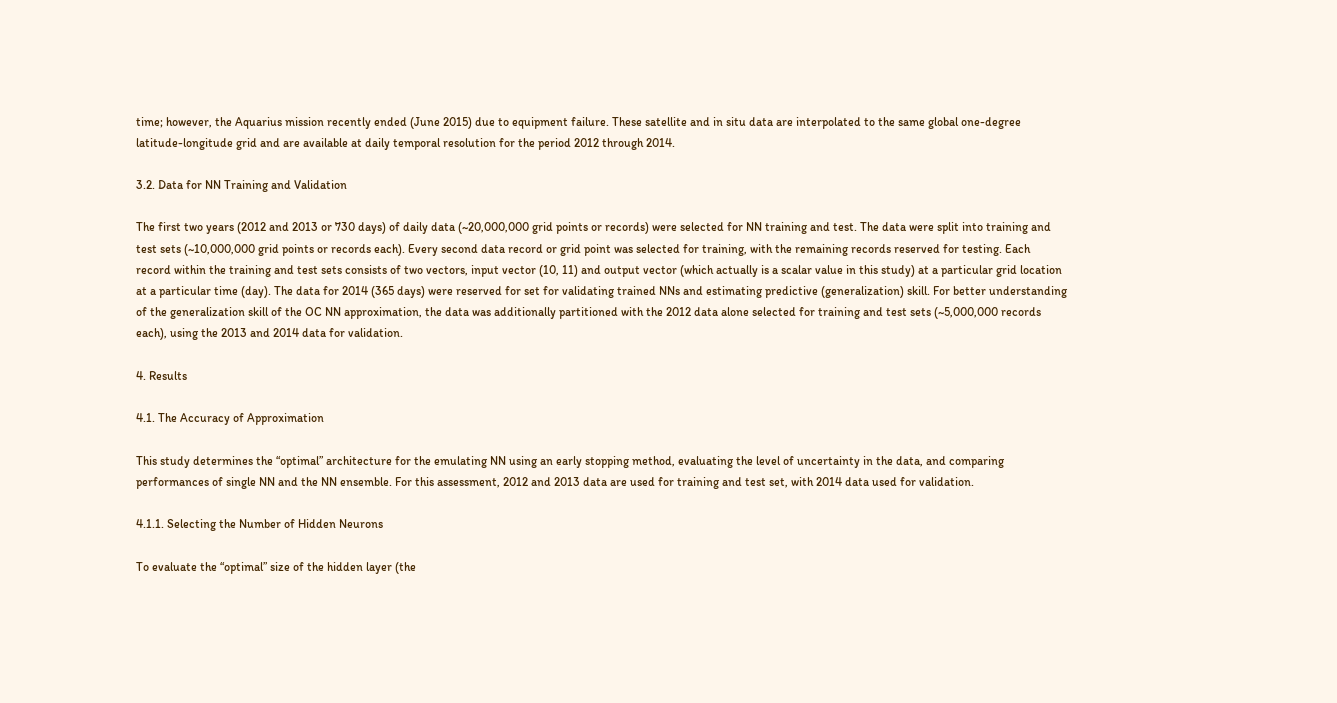time; however, the Aquarius mission recently ended (June 2015) due to equipment failure. These satellite and in situ data are interpolated to the same global one-degree latitude-longitude grid and are available at daily temporal resolution for the period 2012 through 2014.

3.2. Data for NN Training and Validation

The first two years (2012 and 2013 or 730 days) of daily data (~20,000,000 grid points or records) were selected for NN training and test. The data were split into training and test sets (~10,000,000 grid points or records each). Every second data record or grid point was selected for training, with the remaining records reserved for testing. Each record within the training and test sets consists of two vectors, input vector (10, 11) and output vector (which actually is a scalar value in this study) at a particular grid location at a particular time (day). The data for 2014 (365 days) were reserved for set for validating trained NNs and estimating predictive (generalization) skill. For better understanding of the generalization skill of the OC NN approximation, the data was additionally partitioned with the 2012 data alone selected for training and test sets (~5,000,000 records each), using the 2013 and 2014 data for validation.

4. Results

4.1. The Accuracy of Approximation

This study determines the “optimal” architecture for the emulating NN using an early stopping method, evaluating the level of uncertainty in the data, and comparing performances of single NN and the NN ensemble. For this assessment, 2012 and 2013 data are used for training and test set, with 2014 data used for validation.

4.1.1. Selecting the Number of Hidden Neurons

To evaluate the “optimal” size of the hidden layer (the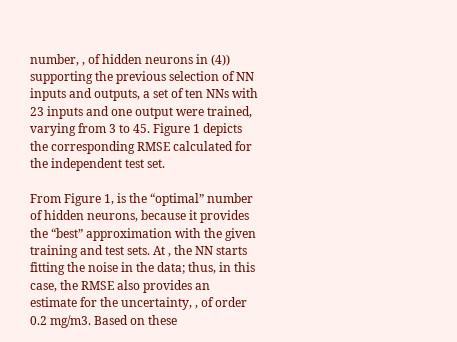number, , of hidden neurons in (4)) supporting the previous selection of NN inputs and outputs, a set of ten NNs with 23 inputs and one output were trained, varying from 3 to 45. Figure 1 depicts the corresponding RMSE calculated for the independent test set.

From Figure 1, is the “optimal” number of hidden neurons, because it provides the “best” approximation with the given training and test sets. At , the NN starts fitting the noise in the data; thus, in this case, the RMSE also provides an estimate for the uncertainty, , of order 0.2 mg/m3. Based on these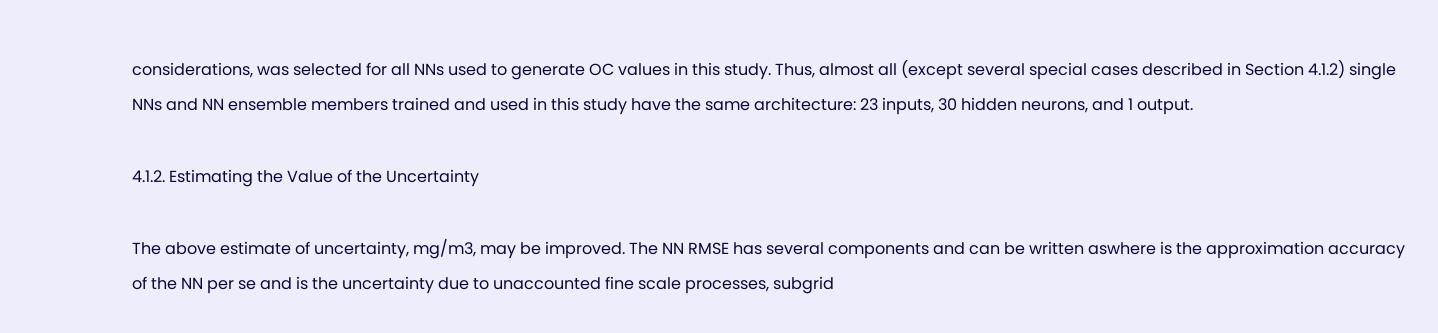considerations, was selected for all NNs used to generate OC values in this study. Thus, almost all (except several special cases described in Section 4.1.2) single NNs and NN ensemble members trained and used in this study have the same architecture: 23 inputs, 30 hidden neurons, and 1 output.

4.1.2. Estimating the Value of the Uncertainty

The above estimate of uncertainty, mg/m3, may be improved. The NN RMSE has several components and can be written aswhere is the approximation accuracy of the NN per se and is the uncertainty due to unaccounted fine scale processes, subgrid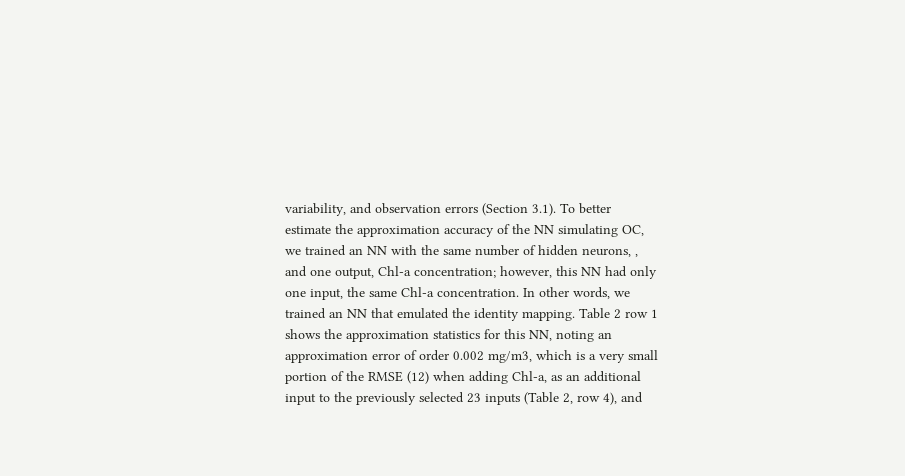variability, and observation errors (Section 3.1). To better estimate the approximation accuracy of the NN simulating OC, we trained an NN with the same number of hidden neurons, , and one output, Chl-a concentration; however, this NN had only one input, the same Chl-a concentration. In other words, we trained an NN that emulated the identity mapping. Table 2 row 1 shows the approximation statistics for this NN, noting an approximation error of order 0.002 mg/m3, which is a very small portion of the RMSE (12) when adding Chl-a, as an additional input to the previously selected 23 inputs (Table 2, row 4), and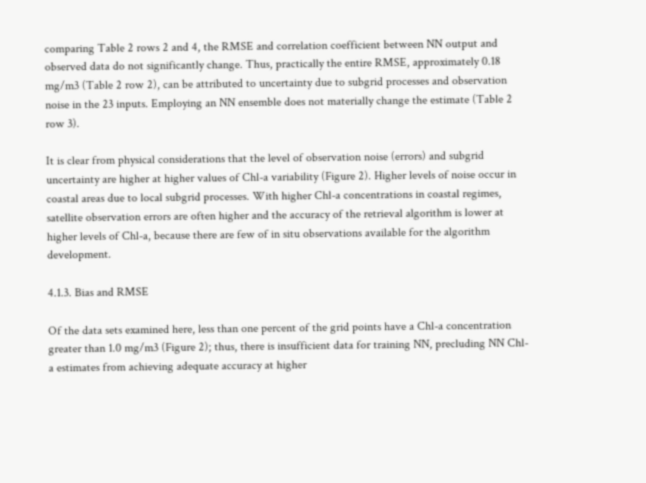comparing Table 2 rows 2 and 4, the RMSE and correlation coefficient between NN output and observed data do not significantly change. Thus, practically the entire RMSE, approximately 0.18 mg/m3 (Table 2 row 2), can be attributed to uncertainty due to subgrid processes and observation noise in the 23 inputs. Employing an NN ensemble does not materially change the estimate (Table 2 row 3).

It is clear from physical considerations that the level of observation noise (errors) and subgrid uncertainty are higher at higher values of Chl-a variability (Figure 2). Higher levels of noise occur in coastal areas due to local subgrid processes. With higher Chl-a concentrations in coastal regimes, satellite observation errors are often higher and the accuracy of the retrieval algorithm is lower at higher levels of Chl-a, because there are few of in situ observations available for the algorithm development.

4.1.3. Bias and RMSE

Of the data sets examined here, less than one percent of the grid points have a Chl-a concentration greater than 1.0 mg/m3 (Figure 2); thus, there is insufficient data for training NN, precluding NN Chl-a estimates from achieving adequate accuracy at higher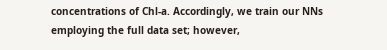concentrations of Chl-a. Accordingly, we train our NNs employing the full data set; however,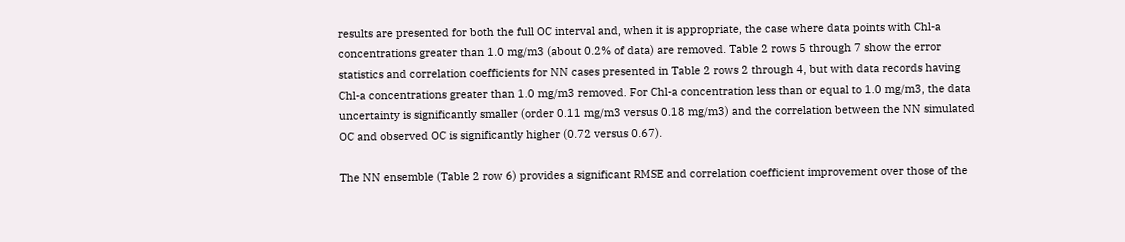results are presented for both the full OC interval and, when it is appropriate, the case where data points with Chl-a concentrations greater than 1.0 mg/m3 (about 0.2% of data) are removed. Table 2 rows 5 through 7 show the error statistics and correlation coefficients for NN cases presented in Table 2 rows 2 through 4, but with data records having Chl-a concentrations greater than 1.0 mg/m3 removed. For Chl-a concentration less than or equal to 1.0 mg/m3, the data uncertainty is significantly smaller (order 0.11 mg/m3 versus 0.18 mg/m3) and the correlation between the NN simulated OC and observed OC is significantly higher (0.72 versus 0.67).

The NN ensemble (Table 2 row 6) provides a significant RMSE and correlation coefficient improvement over those of the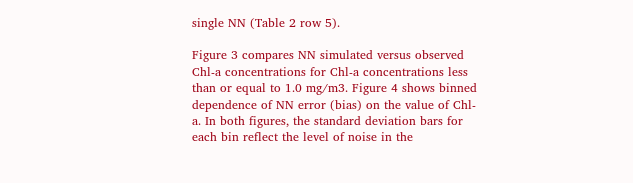single NN (Table 2 row 5).

Figure 3 compares NN simulated versus observed Chl-a concentrations for Chl-a concentrations less than or equal to 1.0 mg/m3. Figure 4 shows binned dependence of NN error (bias) on the value of Chl-a. In both figures, the standard deviation bars for each bin reflect the level of noise in the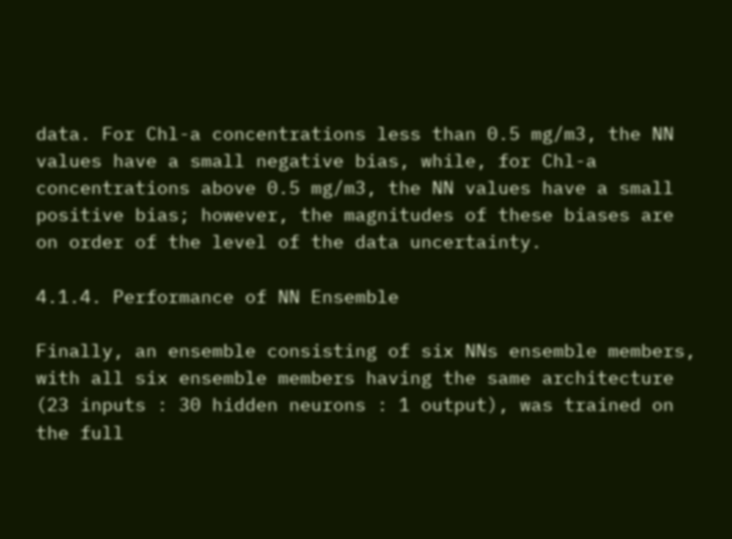data. For Chl-a concentrations less than 0.5 mg/m3, the NN values have a small negative bias, while, for Chl-a concentrations above 0.5 mg/m3, the NN values have a small positive bias; however, the magnitudes of these biases are on order of the level of the data uncertainty.

4.1.4. Performance of NN Ensemble

Finally, an ensemble consisting of six NNs ensemble members, with all six ensemble members having the same architecture (23 inputs : 30 hidden neurons : 1 output), was trained on the full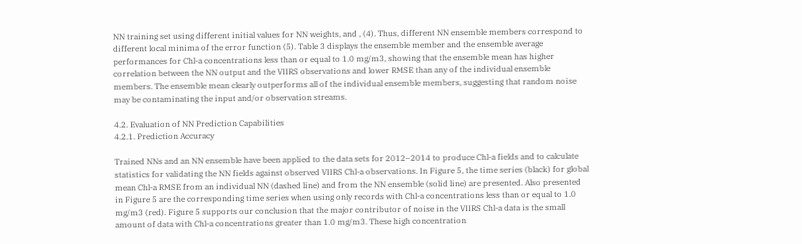NN training set using different initial values for NN weights, and , (4). Thus, different NN ensemble members correspond to different local minima of the error function (5). Table 3 displays the ensemble member and the ensemble average performances for Chl-a concentrations less than or equal to 1.0 mg/m3, showing that the ensemble mean has higher correlation between the NN output and the VIIRS observations and lower RMSE than any of the individual ensemble members. The ensemble mean clearly outperforms all of the individual ensemble members, suggesting that random noise may be contaminating the input and/or observation streams.

4.2. Evaluation of NN Prediction Capabilities
4.2.1. Prediction Accuracy

Trained NNs and an NN ensemble have been applied to the data sets for 2012–2014 to produce Chl-a fields and to calculate statistics for validating the NN fields against observed VIIRS Chl-a observations. In Figure 5, the time series (black) for global mean Chl-a RMSE from an individual NN (dashed line) and from the NN ensemble (solid line) are presented. Also presented in Figure 5 are the corresponding time series when using only records with Chl-a concentrations less than or equal to 1.0 mg/m3 (red). Figure 5 supports our conclusion that the major contributor of noise in the VIIRS Chl-a data is the small amount of data with Chl-a concentrations greater than 1.0 mg/m3. These high concentration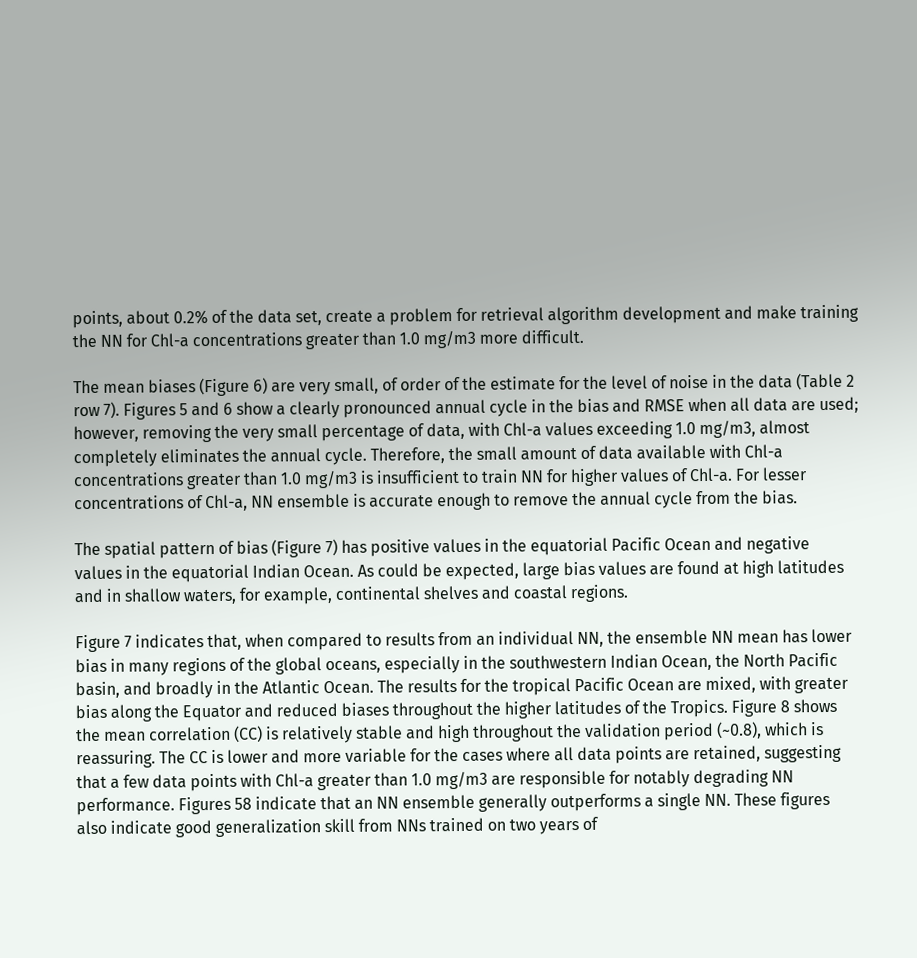points, about 0.2% of the data set, create a problem for retrieval algorithm development and make training the NN for Chl-a concentrations greater than 1.0 mg/m3 more difficult.

The mean biases (Figure 6) are very small, of order of the estimate for the level of noise in the data (Table 2 row 7). Figures 5 and 6 show a clearly pronounced annual cycle in the bias and RMSE when all data are used; however, removing the very small percentage of data, with Chl-a values exceeding 1.0 mg/m3, almost completely eliminates the annual cycle. Therefore, the small amount of data available with Chl-a concentrations greater than 1.0 mg/m3 is insufficient to train NN for higher values of Chl-a. For lesser concentrations of Chl-a, NN ensemble is accurate enough to remove the annual cycle from the bias.

The spatial pattern of bias (Figure 7) has positive values in the equatorial Pacific Ocean and negative values in the equatorial Indian Ocean. As could be expected, large bias values are found at high latitudes and in shallow waters, for example, continental shelves and coastal regions.

Figure 7 indicates that, when compared to results from an individual NN, the ensemble NN mean has lower bias in many regions of the global oceans, especially in the southwestern Indian Ocean, the North Pacific basin, and broadly in the Atlantic Ocean. The results for the tropical Pacific Ocean are mixed, with greater bias along the Equator and reduced biases throughout the higher latitudes of the Tropics. Figure 8 shows the mean correlation (CC) is relatively stable and high throughout the validation period (~0.8), which is reassuring. The CC is lower and more variable for the cases where all data points are retained, suggesting that a few data points with Chl-a greater than 1.0 mg/m3 are responsible for notably degrading NN performance. Figures 58 indicate that an NN ensemble generally outperforms a single NN. These figures also indicate good generalization skill from NNs trained on two years of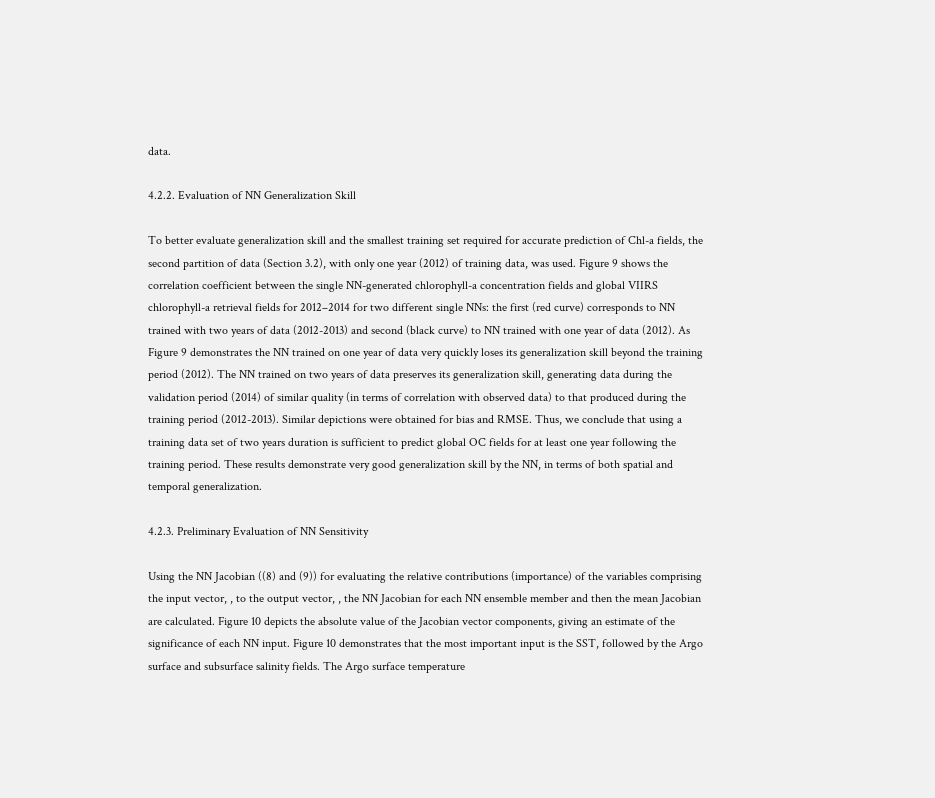data.

4.2.2. Evaluation of NN Generalization Skill

To better evaluate generalization skill and the smallest training set required for accurate prediction of Chl-a fields, the second partition of data (Section 3.2), with only one year (2012) of training data, was used. Figure 9 shows the correlation coefficient between the single NN-generated chlorophyll-a concentration fields and global VIIRS chlorophyll-a retrieval fields for 2012–2014 for two different single NNs: the first (red curve) corresponds to NN trained with two years of data (2012-2013) and second (black curve) to NN trained with one year of data (2012). As Figure 9 demonstrates the NN trained on one year of data very quickly loses its generalization skill beyond the training period (2012). The NN trained on two years of data preserves its generalization skill, generating data during the validation period (2014) of similar quality (in terms of correlation with observed data) to that produced during the training period (2012-2013). Similar depictions were obtained for bias and RMSE. Thus, we conclude that using a training data set of two years duration is sufficient to predict global OC fields for at least one year following the training period. These results demonstrate very good generalization skill by the NN, in terms of both spatial and temporal generalization.

4.2.3. Preliminary Evaluation of NN Sensitivity

Using the NN Jacobian ((8) and (9)) for evaluating the relative contributions (importance) of the variables comprising the input vector, , to the output vector, , the NN Jacobian for each NN ensemble member and then the mean Jacobian are calculated. Figure 10 depicts the absolute value of the Jacobian vector components, giving an estimate of the significance of each NN input. Figure 10 demonstrates that the most important input is the SST, followed by the Argo surface and subsurface salinity fields. The Argo surface temperature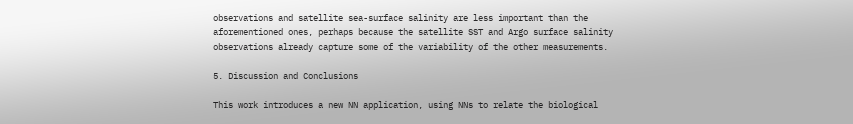observations and satellite sea-surface salinity are less important than the aforementioned ones, perhaps because the satellite SST and Argo surface salinity observations already capture some of the variability of the other measurements.

5. Discussion and Conclusions

This work introduces a new NN application, using NNs to relate the biological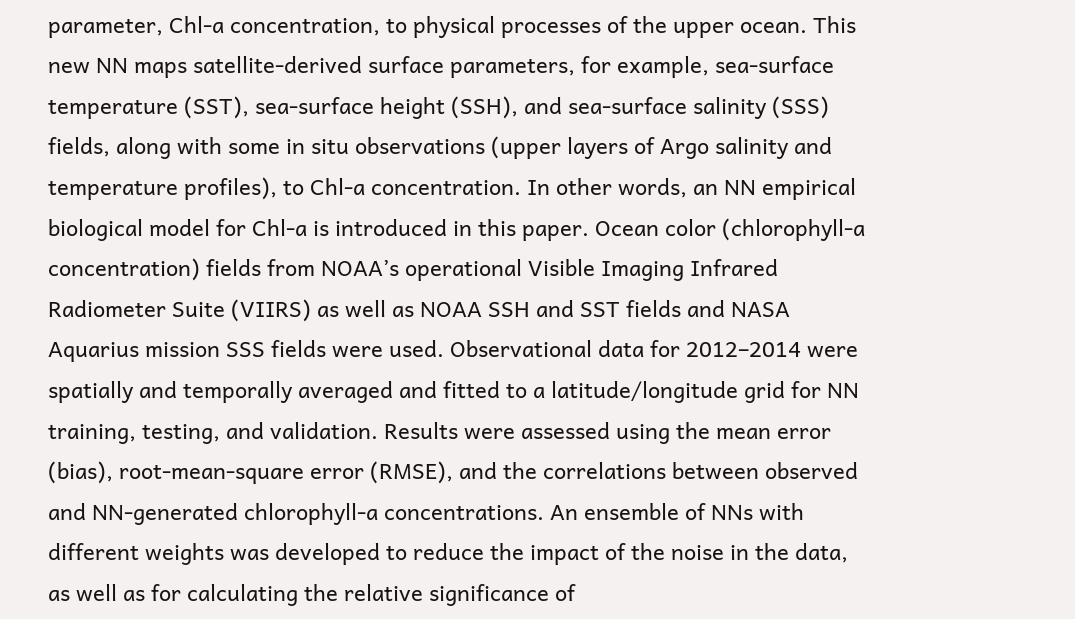parameter, Chl-a concentration, to physical processes of the upper ocean. This new NN maps satellite-derived surface parameters, for example, sea-surface temperature (SST), sea-surface height (SSH), and sea-surface salinity (SSS) fields, along with some in situ observations (upper layers of Argo salinity and temperature profiles), to Chl-a concentration. In other words, an NN empirical biological model for Chl-a is introduced in this paper. Ocean color (chlorophyll-a concentration) fields from NOAA’s operational Visible Imaging Infrared Radiometer Suite (VIIRS) as well as NOAA SSH and SST fields and NASA Aquarius mission SSS fields were used. Observational data for 2012–2014 were spatially and temporally averaged and fitted to a latitude/longitude grid for NN training, testing, and validation. Results were assessed using the mean error (bias), root-mean-square error (RMSE), and the correlations between observed and NN-generated chlorophyll-a concentrations. An ensemble of NNs with different weights was developed to reduce the impact of the noise in the data, as well as for calculating the relative significance of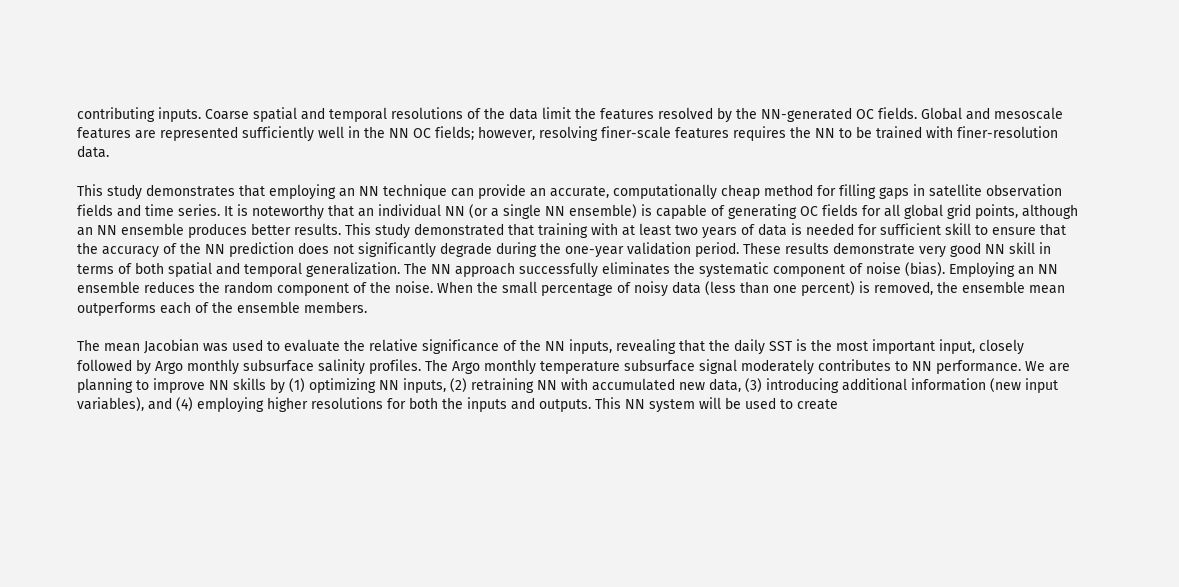contributing inputs. Coarse spatial and temporal resolutions of the data limit the features resolved by the NN-generated OC fields. Global and mesoscale features are represented sufficiently well in the NN OC fields; however, resolving finer-scale features requires the NN to be trained with finer-resolution data.

This study demonstrates that employing an NN technique can provide an accurate, computationally cheap method for filling gaps in satellite observation fields and time series. It is noteworthy that an individual NN (or a single NN ensemble) is capable of generating OC fields for all global grid points, although an NN ensemble produces better results. This study demonstrated that training with at least two years of data is needed for sufficient skill to ensure that the accuracy of the NN prediction does not significantly degrade during the one-year validation period. These results demonstrate very good NN skill in terms of both spatial and temporal generalization. The NN approach successfully eliminates the systematic component of noise (bias). Employing an NN ensemble reduces the random component of the noise. When the small percentage of noisy data (less than one percent) is removed, the ensemble mean outperforms each of the ensemble members.

The mean Jacobian was used to evaluate the relative significance of the NN inputs, revealing that the daily SST is the most important input, closely followed by Argo monthly subsurface salinity profiles. The Argo monthly temperature subsurface signal moderately contributes to NN performance. We are planning to improve NN skills by (1) optimizing NN inputs, (2) retraining NN with accumulated new data, (3) introducing additional information (new input variables), and (4) employing higher resolutions for both the inputs and outputs. This NN system will be used to create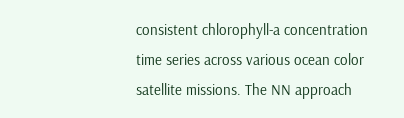consistent chlorophyll-a concentration time series across various ocean color satellite missions. The NN approach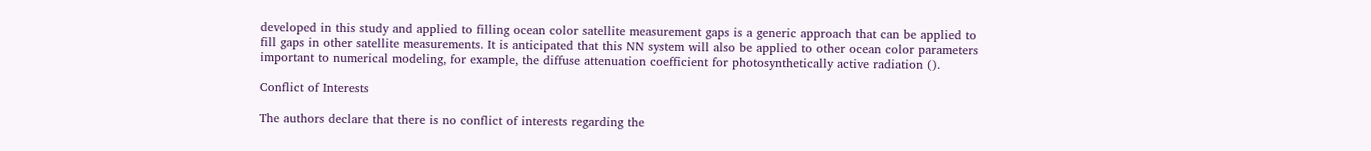developed in this study and applied to filling ocean color satellite measurement gaps is a generic approach that can be applied to fill gaps in other satellite measurements. It is anticipated that this NN system will also be applied to other ocean color parameters important to numerical modeling, for example, the diffuse attenuation coefficient for photosynthetically active radiation ().

Conflict of Interests

The authors declare that there is no conflict of interests regarding the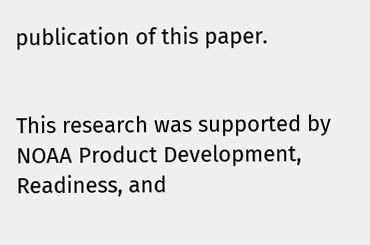publication of this paper.


This research was supported by NOAA Product Development, Readiness, and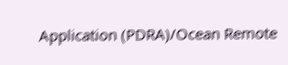Application (PDRA)/Ocean Remote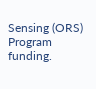Sensing (ORS) Program funding.